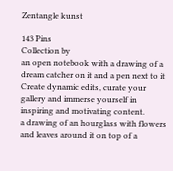Zentangle kunst

143 Pins
Collection by
an open notebook with a drawing of a dream catcher on it and a pen next to it
Create dynamic edits, curate your gallery and immerse yourself in inspiring and motivating content.
a drawing of an hourglass with flowers and leaves around it on top of a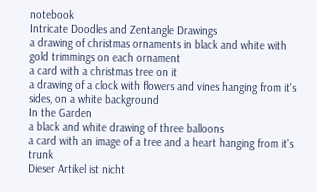notebook
Intricate Doodles and Zentangle Drawings
a drawing of christmas ornaments in black and white with gold trimmings on each ornament
a card with a christmas tree on it
a drawing of a clock with flowers and vines hanging from it's sides, on a white background
In the Garden
a black and white drawing of three balloons
a card with an image of a tree and a heart hanging from it's trunk
Dieser Artikel ist nicht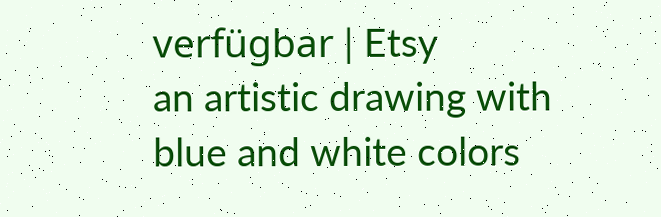verfügbar | Etsy
an artistic drawing with blue and white colors